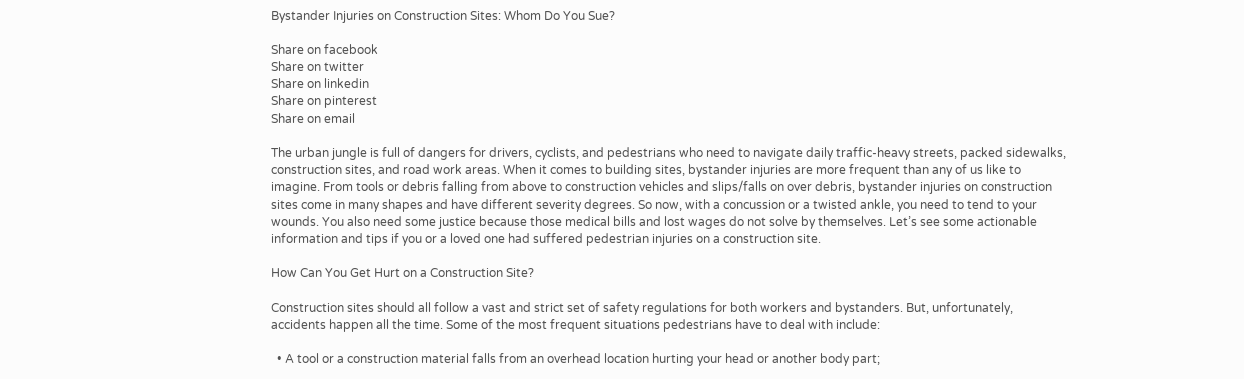Bystander Injuries on Construction Sites: Whom Do You Sue?

Share on facebook
Share on twitter
Share on linkedin
Share on pinterest
Share on email

The urban jungle is full of dangers for drivers, cyclists, and pedestrians who need to navigate daily traffic-heavy streets, packed sidewalks, construction sites, and road work areas. When it comes to building sites, bystander injuries are more frequent than any of us like to imagine. From tools or debris falling from above to construction vehicles and slips/falls on over debris, bystander injuries on construction sites come in many shapes and have different severity degrees. So now, with a concussion or a twisted ankle, you need to tend to your wounds. You also need some justice because those medical bills and lost wages do not solve by themselves. Let’s see some actionable information and tips if you or a loved one had suffered pedestrian injuries on a construction site.

How Can You Get Hurt on a Construction Site?

Construction sites should all follow a vast and strict set of safety regulations for both workers and bystanders. But, unfortunately, accidents happen all the time. Some of the most frequent situations pedestrians have to deal with include:

  • A tool or a construction material falls from an overhead location hurting your head or another body part;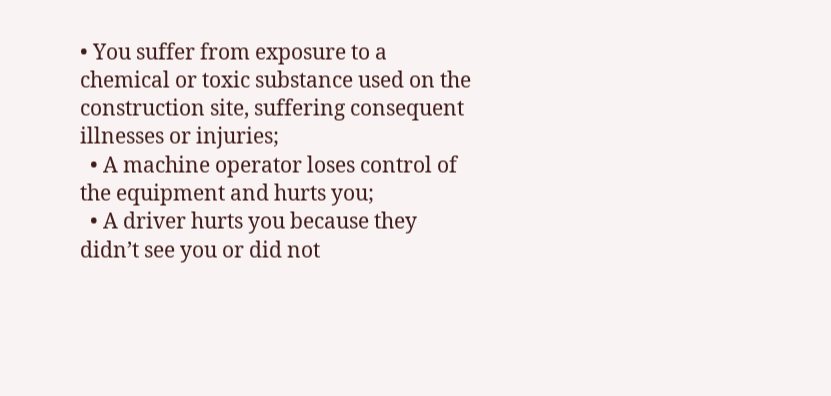• You suffer from exposure to a chemical or toxic substance used on the construction site, suffering consequent illnesses or injuries;
  • A machine operator loses control of the equipment and hurts you;
  • A driver hurts you because they didn’t see you or did not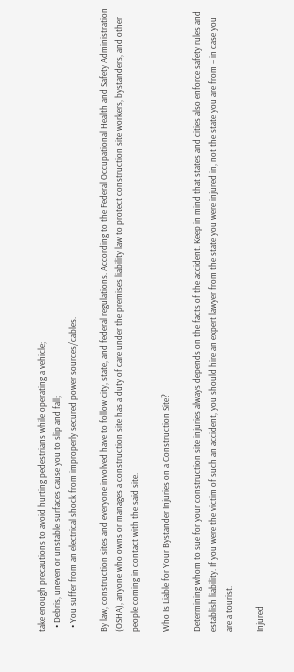take enough precautions to avoid hurting pedestrians while operating a vehicle;
  • Debris, uneven or unstable surfaces cause you to slip and fall;
  • You suffer from an electrical shock from improperly secured power sources/cables.

By law, construction sites and everyone involved have to follow city, state, and federal regulations. According to the Federal Occupational Health and Safety Administration (OSHA), anyone who owns or manages a construction site has a duty of care under the premises liability law to protect construction site workers, bystanders, and other people coming in contact with the said site.

Who Is Liable for Your Bystander Injuries on a Construction Site?

Determining whom to sue for your construction site injuries always depends on the facts of the accident. Keep in mind that states and cities also enforce safety rules and establish liability. If you were the victim of such an accident, you should hire an expert lawyer from the state you were injured in, not the state you are from – in case you are a tourist.

Injured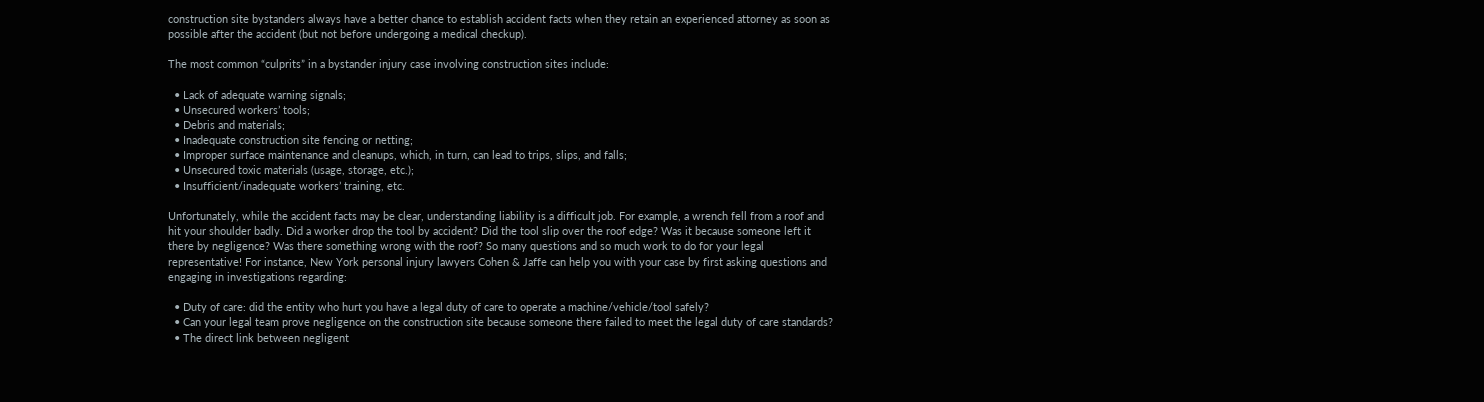construction site bystanders always have a better chance to establish accident facts when they retain an experienced attorney as soon as possible after the accident (but not before undergoing a medical checkup).

The most common “culprits” in a bystander injury case involving construction sites include:

  • Lack of adequate warning signals;
  • Unsecured workers’ tools;
  • Debris and materials;
  • Inadequate construction site fencing or netting;
  • Improper surface maintenance and cleanups, which, in turn, can lead to trips, slips, and falls;
  • Unsecured toxic materials (usage, storage, etc.);
  • Insufficient/inadequate workers’ training, etc.

Unfortunately, while the accident facts may be clear, understanding liability is a difficult job. For example, a wrench fell from a roof and hit your shoulder badly. Did a worker drop the tool by accident? Did the tool slip over the roof edge? Was it because someone left it there by negligence? Was there something wrong with the roof? So many questions and so much work to do for your legal representative! For instance, New York personal injury lawyers Cohen & Jaffe can help you with your case by first asking questions and engaging in investigations regarding:

  • Duty of care: did the entity who hurt you have a legal duty of care to operate a machine/vehicle/tool safely?
  • Can your legal team prove negligence on the construction site because someone there failed to meet the legal duty of care standards?
  • The direct link between negligent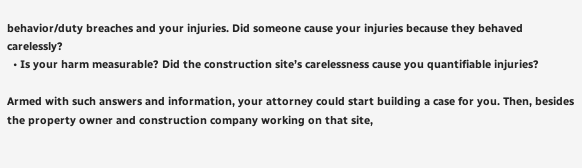behavior/duty breaches and your injuries. Did someone cause your injuries because they behaved carelessly?
  • Is your harm measurable? Did the construction site’s carelessness cause you quantifiable injuries?

Armed with such answers and information, your attorney could start building a case for you. Then, besides the property owner and construction company working on that site,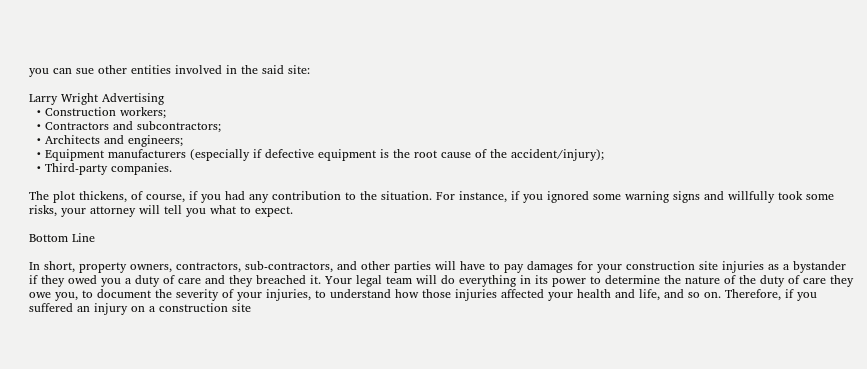you can sue other entities involved in the said site:

Larry Wright Advertising
  • Construction workers;
  • Contractors and subcontractors;
  • Architects and engineers;
  • Equipment manufacturers (especially if defective equipment is the root cause of the accident/injury);
  • Third-party companies.

The plot thickens, of course, if you had any contribution to the situation. For instance, if you ignored some warning signs and willfully took some risks, your attorney will tell you what to expect.

Bottom Line

In short, property owners, contractors, sub-contractors, and other parties will have to pay damages for your construction site injuries as a bystander if they owed you a duty of care and they breached it. Your legal team will do everything in its power to determine the nature of the duty of care they owe you, to document the severity of your injuries, to understand how those injuries affected your health and life, and so on. Therefore, if you suffered an injury on a construction site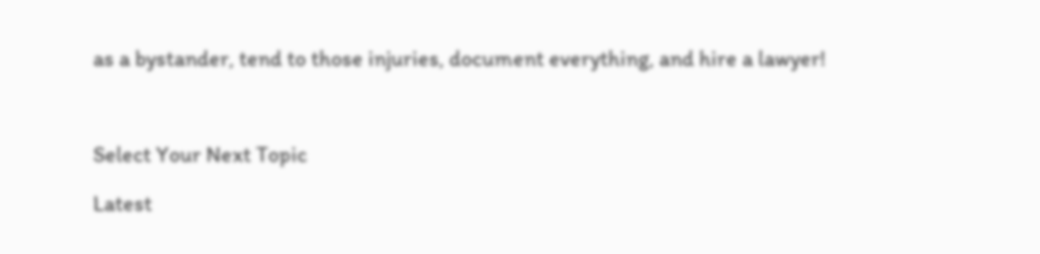as a bystander, tend to those injuries, document everything, and hire a lawyer!



Select Your Next Topic

Latest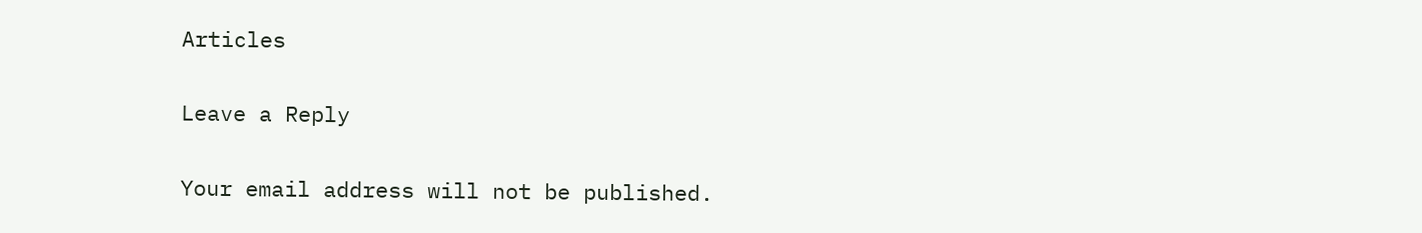Articles

Leave a Reply

Your email address will not be published.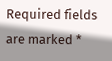Required fields are marked *